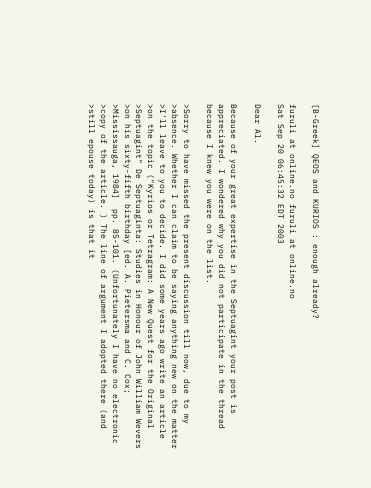[B-Greek] QEOS and KURIOS : enough already?

furuli at online.no furuli at online.no
Sat Sep 20 06:45:32 EDT 2003

Dear Al.

Because of your great expertise in the Septuagint your post is
appreciated. I wondered why you did not participate in the thread
because I knew you were on the list.

>Sorry to have missed the present discussion till now, due to my
>absence. Whether I can claim to be saying anything new on the matter
>I'll leave to you to decide. I did some years ago write an article
>on the topic ("Kyrios or Tetragram: A New Quest for the Original
>Septuagint" De Septuaginta: Studies in Honour of John William Wevers
>on his sixty-fifth birthday [ed. A. Pietersma and C. Cox;
>Mississauga, 1984]  pp. 85-101. (Unfortunately I have no electronic
>copy of the article. ) The line of argument I adopted there (and
>still epouse today) is that it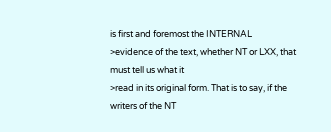is first and foremost the INTERNAL
>evidence of the text, whether NT or LXX, that must tell us what it
>read in its original form. That is to say, if the writers of the NT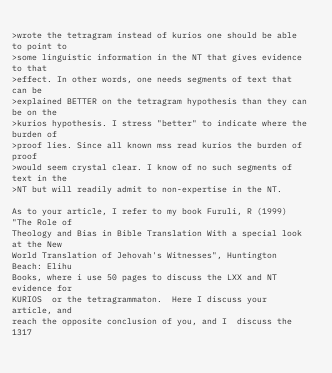>wrote the tetragram instead of kurios one should be able to point to
>some linguistic information in the NT that gives evidence to that
>effect. In other words, one needs segments of text that can be
>explained BETTER on the tetragram hypothesis than they can be on the
>kurios hypothesis. I stress "better" to indicate where the burden of
>proof lies. Since all known mss read kurios the burden of proof
>would seem crystal clear. I know of no such segments of text in the
>NT but will readily admit to non-expertise in the NT.

As to your article, I refer to my book Furuli, R (1999) "The Role of
Theology and Bias in Bible Translation With a special look at the New
World Translation of Jehovah's Witnesses", Huntington Beach: Elihu
Books, where i use 50 pages to discuss the LXX and NT evidence for
KURIOS  or the tetragrammaton.  Here I discuss your article, and
reach the opposite conclusion of you, and I  discuss the 1317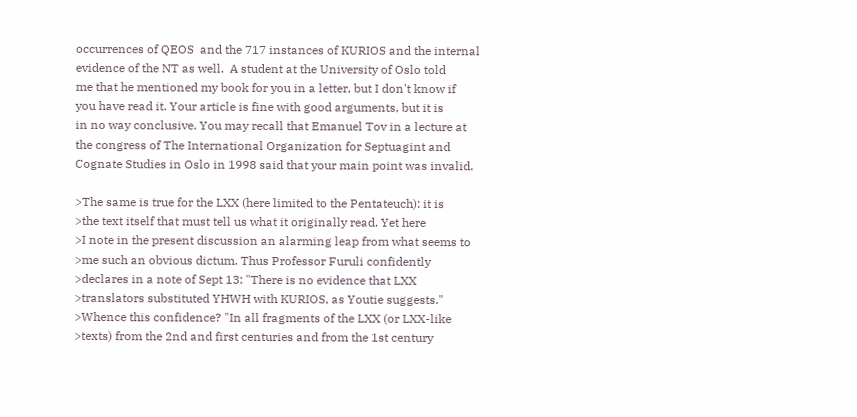occurrences of QEOS  and the 717 instances of KURIOS and the internal
evidence of the NT as well.  A student at the University of Oslo told
me that he mentioned my book for you in a letter, but I don't know if
you have read it. Your article is fine with good arguments, but it is
in no way conclusive. You may recall that Emanuel Tov in a lecture at
the congress of The International Organization for Septuagint and
Cognate Studies in Oslo in 1998 said that your main point was invalid.

>The same is true for the LXX (here limited to the Pentateuch): it is
>the text itself that must tell us what it originally read. Yet here
>I note in the present discussion an alarming leap from what seems to
>me such an obvious dictum. Thus Professor Furuli confidently
>declares in a note of Sept 13: "There is no evidence that LXX
>translators substituted YHWH with KURIOS, as Youtie suggests."
>Whence this confidence? "In all fragments of the LXX (or LXX-like
>texts) from the 2nd and first centuries and from the 1st century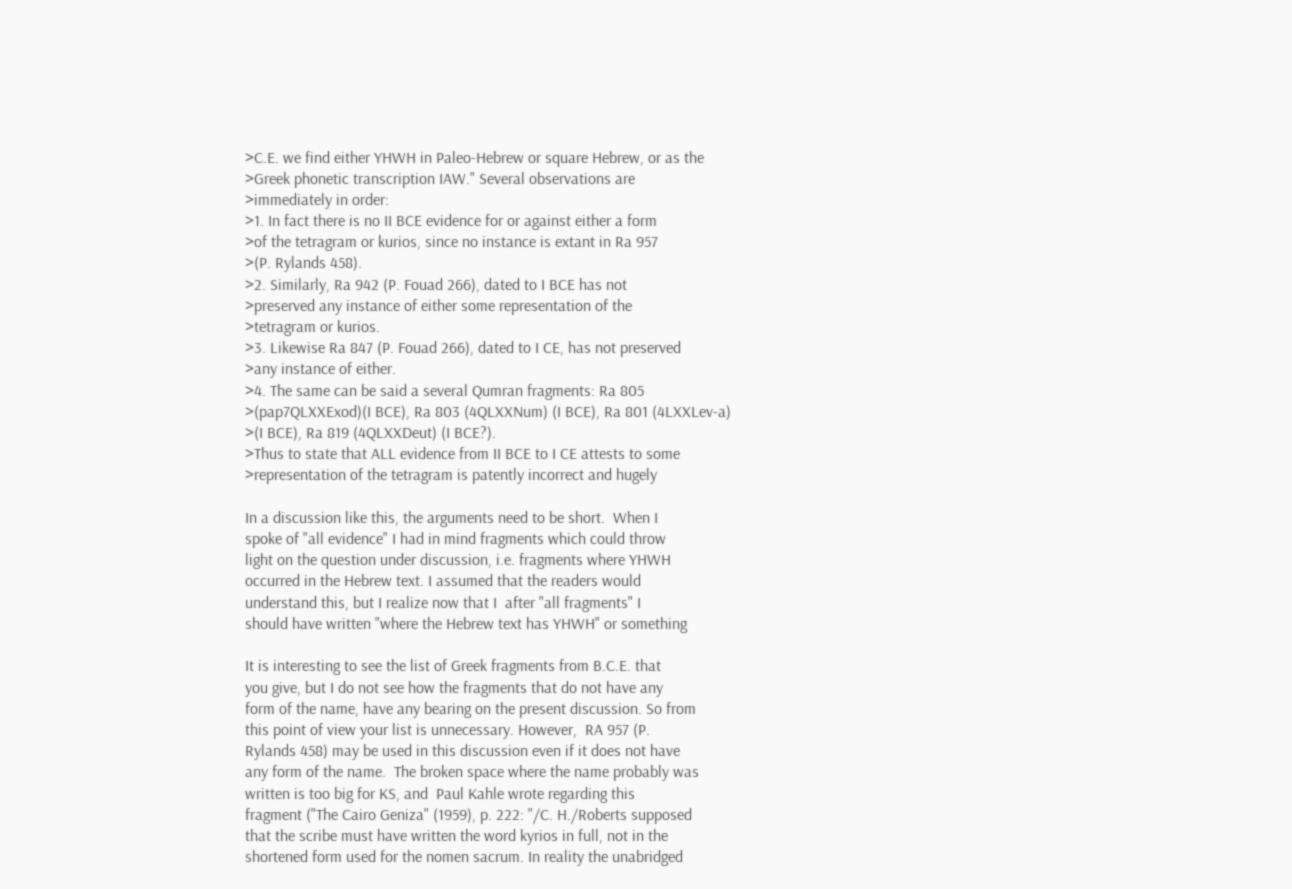>C.E. we find either YHWH in Paleo-Hebrew or square Hebrew, or as the
>Greek phonetic transcription IAW." Several observations are
>immediately in order:
>1. In fact there is no II BCE evidence for or against either a form
>of the tetragram or kurios, since no instance is extant in Ra 957
>(P. Rylands 458).
>2. Similarly, Ra 942 (P. Fouad 266), dated to I BCE has not
>preserved any instance of either some representation of the
>tetragram or kurios.
>3. Likewise Ra 847 (P. Fouad 266), dated to I CE, has not preserved
>any instance of either.
>4. The same can be said a several Qumran fragments: Ra 805
>(pap7QLXXExod)(I BCE), Ra 803 (4QLXXNum) (I BCE), Ra 801 (4LXXLev-a)
>(I BCE), Ra 819 (4QLXXDeut) (I BCE?).
>Thus to state that ALL evidence from II BCE to I CE attests to some
>representation of the tetragram is patently incorrect and hugely

In a discussion like this, the arguments need to be short.  When I
spoke of "all evidence" I had in mind fragments which could throw
light on the question under discussion, i.e. fragments where YHWH
occurred in the Hebrew text. I assumed that the readers would
understand this, but I realize now that I  after "all fragments" I
should have written "where the Hebrew text has YHWH" or something

It is interesting to see the list of Greek fragments from B.C.E. that
you give, but I do not see how the fragments that do not have any
form of the name, have any bearing on the present discussion. So from
this point of view your list is unnecessary. However,  RA 957 (P.
Rylands 458) may be used in this discussion even if it does not have
any form of the name.  The broken space where the name probably was
written is too big for KS, and  Paul Kahle wrote regarding this
fragment ("The Cairo Geniza" (1959), p. 222: "/C. H./Roberts supposed
that the scribe must have written the word kyrios in full, not in the
shortened form used for the nomen sacrum. In reality the unabridged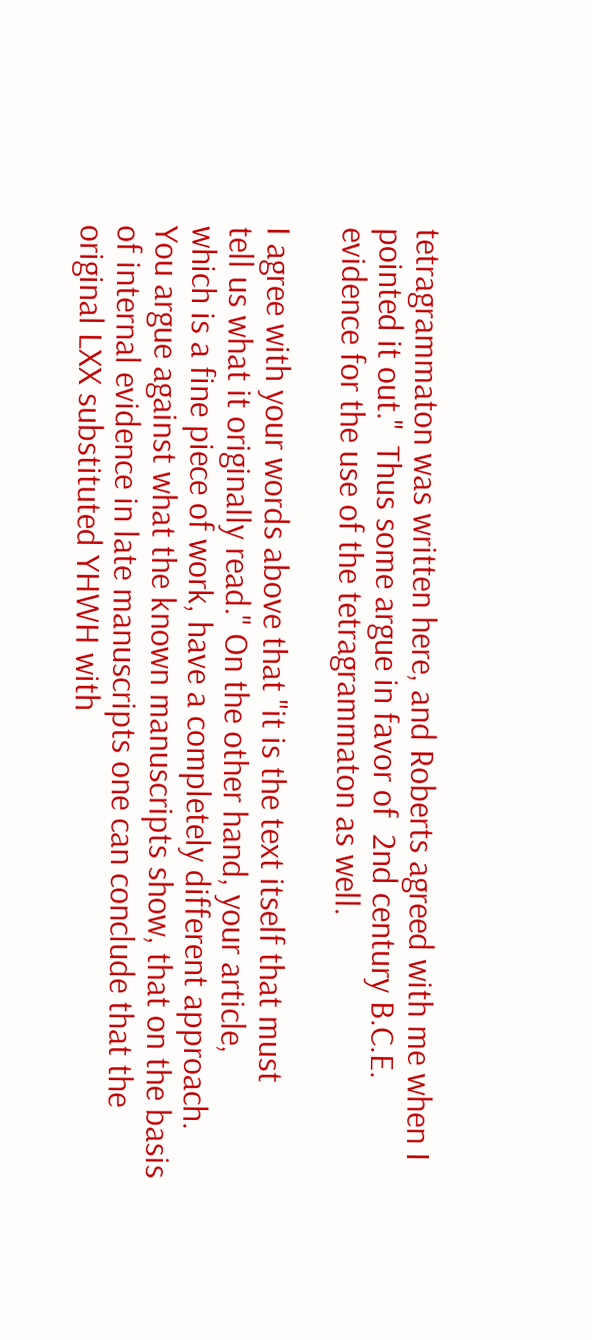tetragrammaton was written here, and Roberts agreed with me when I
pointed it out."  Thus some argue in favor of  2nd century B.C.E.
evidence for the use of the tetragrammaton as well.

I agree with your words above that "it is the text itself that must
tell us what it originally read." On the other hand, your article,
which is a fine piece of work, have a completely different approach.
You argue against what the known manuscripts show, that on the basis
of internal evidence in late manuscripts one can conclude that the
original LXX substituted YHWH with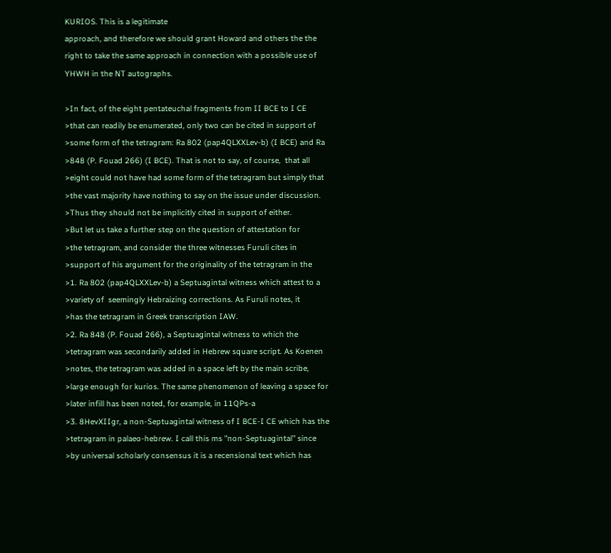KURIOS. This is a legitimate
approach, and therefore we should grant Howard and others the the
right to take the same approach in connection with a possible use of
YHWH in the NT autographs.

>In fact, of the eight pentateuchal fragments from II BCE to I CE
>that can readily be enumerated, only two can be cited in support of
>some form of the tetragram: Ra 802 (pap4QLXXLev-b) (I BCE) and Ra
>848 (P. Fouad 266) (I BCE). That is not to say, of course,  that all
>eight could not have had some form of the tetragram but simply that
>the vast majority have nothing to say on the issue under discussion.
>Thus they should not be implicitly cited in support of either.
>But let us take a further step on the question of attestation for
>the tetragram, and consider the three witnesses Furuli cites in
>support of his argument for the originality of the tetragram in the
>1. Ra 802 (pap4QLXXLev-b) a Septuagintal witness which attest to a
>variety of  seemingly Hebraizing corrections. As Furuli notes, it
>has the tetragram in Greek transcription IAW.
>2. Ra 848 (P. Fouad 266), a Septuagintal witness to which the
>tetragram was secondarily added in Hebrew square script. As Koenen
>notes, the tetragram was added in a space left by the main scribe,
>large enough for kurios. The same phenomenon of leaving a space for
>later infill has been noted, for example, in 11QPs-a
>3. 8HevXIIgr, a non-Septuagintal witness of I BCE-I CE which has the
>tetragram in palaeo-hebrew. I call this ms "non-Septuagintal" since
>by universal scholarly consensus it is a recensional text which has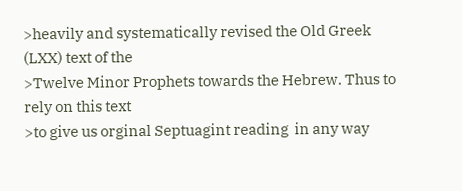>heavily and systematically revised the Old Greek (LXX) text of the
>Twelve Minor Prophets towards the Hebrew. Thus to rely on this text
>to give us orginal Septuagint reading  in any way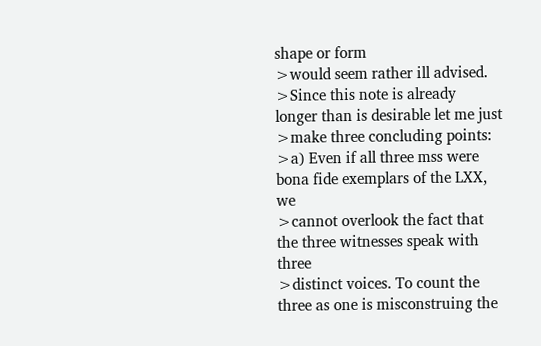shape or form
>would seem rather ill advised.
>Since this note is already  longer than is desirable let me just
>make three concluding points:
>a) Even if all three mss were bona fide exemplars of the LXX, we
>cannot overlook the fact that the three witnesses speak with three
>distinct voices. To count the three as one is misconstruing the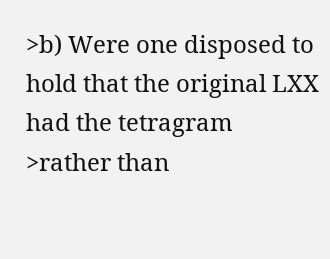>b) Were one disposed to hold that the original LXX had the tetragram
>rather than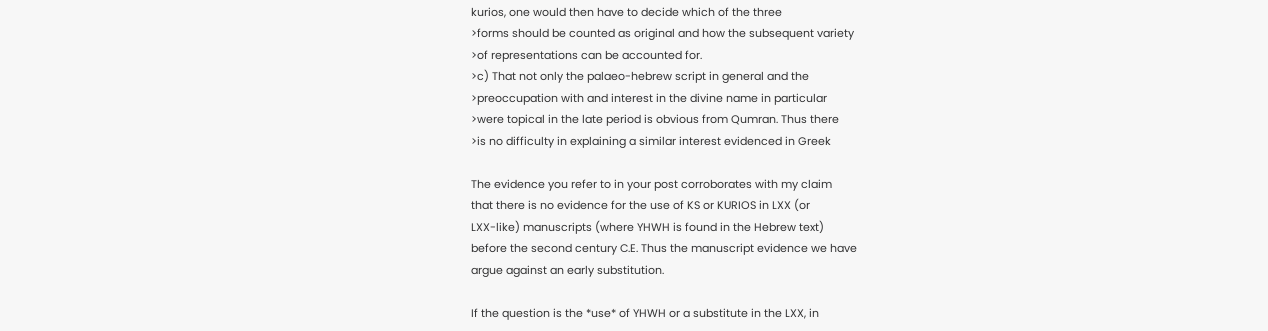kurios, one would then have to decide which of the three
>forms should be counted as original and how the subsequent variety
>of representations can be accounted for.
>c) That not only the palaeo-hebrew script in general and the
>preoccupation with and interest in the divine name in particular
>were topical in the late period is obvious from Qumran. Thus there
>is no difficulty in explaining a similar interest evidenced in Greek

The evidence you refer to in your post corroborates with my claim
that there is no evidence for the use of KS or KURIOS in LXX (or
LXX-like) manuscripts (where YHWH is found in the Hebrew text)
before the second century C.E. Thus the manuscript evidence we have
argue against an early substitution.

If the question is the *use* of YHWH or a substitute in the LXX, in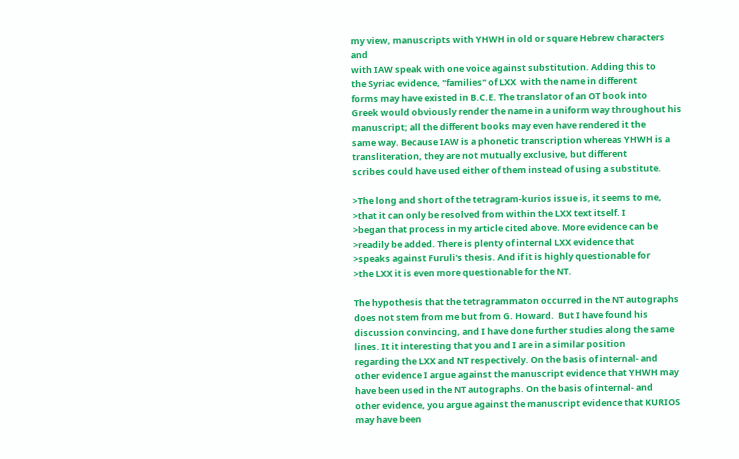my view, manuscripts with YHWH in old or square Hebrew characters and
with IAW speak with one voice against substitution. Adding this to
the Syriac evidence, "families" of LXX  with the name in different
forms may have existed in B.C.E. The translator of an OT book into
Greek would obviously render the name in a uniform way throughout his
manuscript; all the different books may even have rendered it the
same way. Because IAW is a phonetic transcription whereas YHWH is a
transliteration, they are not mutually exclusive, but different
scribes could have used either of them instead of using a substitute.

>The long and short of the tetragram-kurios issue is, it seems to me,
>that it can only be resolved from within the LXX text itself. I
>began that process in my article cited above. More evidence can be
>readily be added. There is plenty of internal LXX evidence that
>speaks against Furuli's thesis. And if it is highly questionable for
>the LXX it is even more questionable for the NT.

The hypothesis that the tetragrammaton occurred in the NT autographs
does not stem from me but from G. Howard.  But I have found his
discussion convincing, and I have done further studies along the same
lines. It it interesting that you and I are in a similar position
regarding the LXX and NT respectively. On the basis of internal- and
other evidence I argue against the manuscript evidence that YHWH may
have been used in the NT autographs. On the basis of internal- and
other evidence, you argue against the manuscript evidence that KURIOS
may have been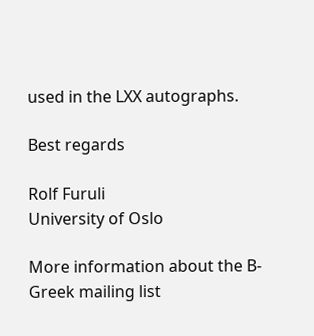used in the LXX autographs.

Best regards

Rolf Furuli
University of Oslo

More information about the B-Greek mailing list